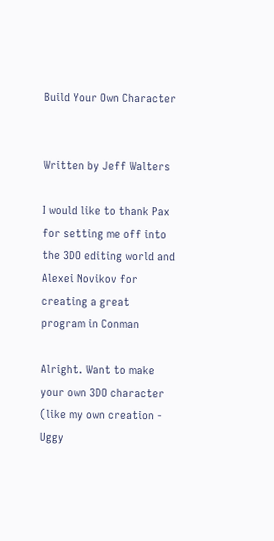Build Your Own Character


Written by Jeff Walters

I would like to thank Pax for setting me off into the 3DO editing world and Alexei Novikov for creating a great program in Conman

Alright. Want to make your own 3DO character (like my own creation - Uggy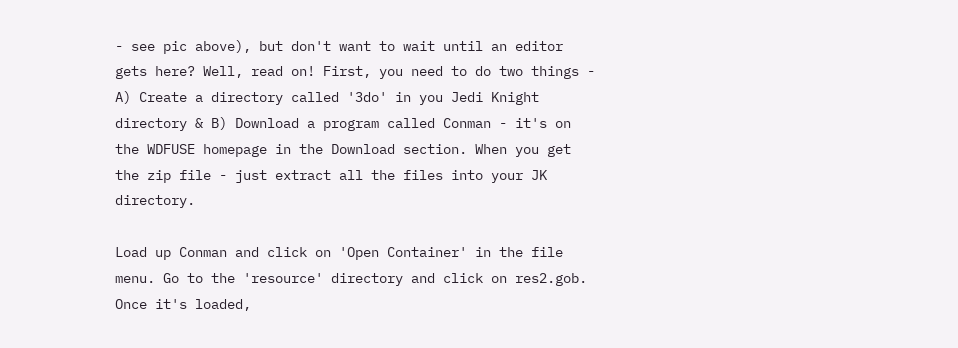- see pic above), but don't want to wait until an editor gets here? Well, read on! First, you need to do two things - A) Create a directory called '3do' in you Jedi Knight directory & B) Download a program called Conman - it's on the WDFUSE homepage in the Download section. When you get the zip file - just extract all the files into your JK directory.

Load up Conman and click on 'Open Container' in the file menu. Go to the 'resource' directory and click on res2.gob. Once it's loaded,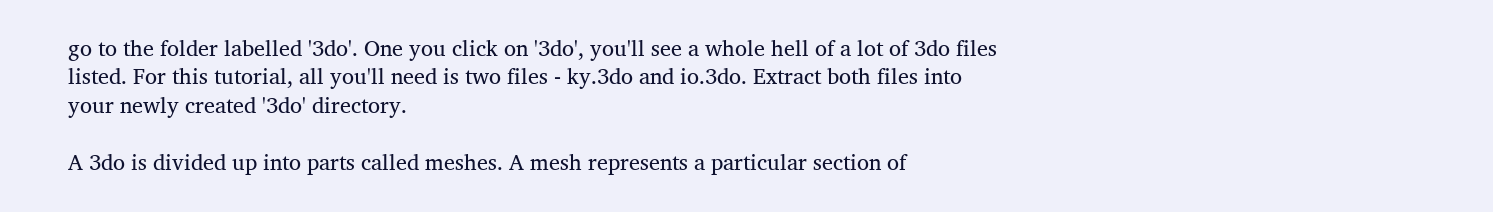go to the folder labelled '3do'. One you click on '3do', you'll see a whole hell of a lot of 3do files listed. For this tutorial, all you'll need is two files - ky.3do and io.3do. Extract both files into your newly created '3do' directory.

A 3do is divided up into parts called meshes. A mesh represents a particular section of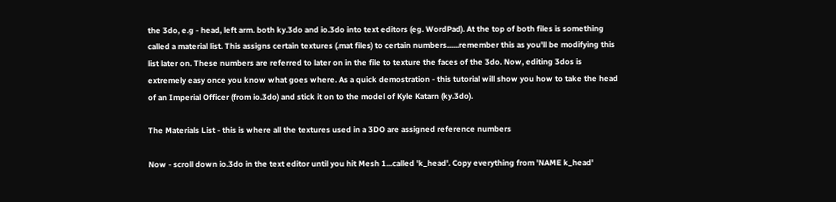the 3do, e.g - head, left arm. both ky.3do and io.3do into text editors (eg. WordPad). At the top of both files is something called a material list. This assigns certain textures (.mat files) to certain numbers......remember this as you'll be modifying this list later on. These numbers are referred to later on in the file to texture the faces of the 3do. Now, editing 3dos is extremely easy once you know what goes where. As a quick demostration - this tutorial will show you how to take the head of an Imperial Officer (from io.3do) and stick it on to the model of Kyle Katarn (ky.3do).

The Materials List - this is where all the textures used in a 3DO are assigned reference numbers

Now - scroll down io.3do in the text editor until you hit Mesh 1...called 'k_head'. Copy everything from 'NAME k_head'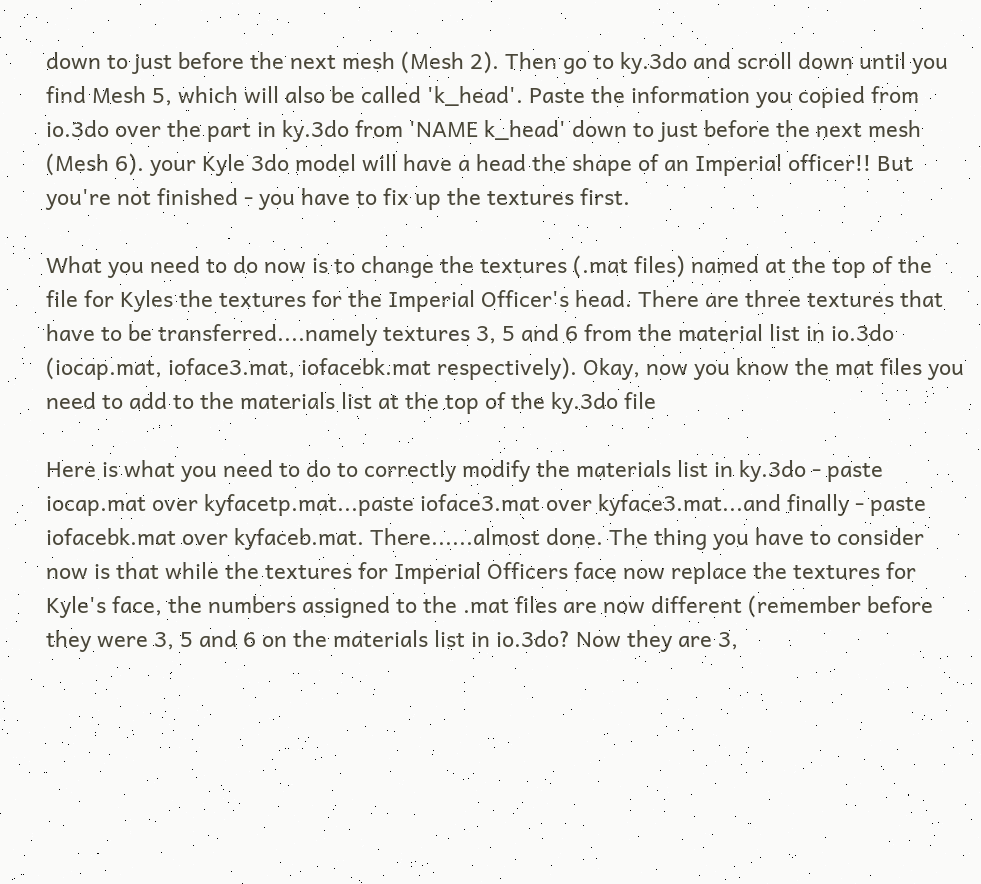down to just before the next mesh (Mesh 2). Then go to ky.3do and scroll down until you find Mesh 5, which will also be called 'k_head'. Paste the information you copied from io.3do over the part in ky.3do from 'NAME k_head' down to just before the next mesh (Mesh 6). your Kyle 3do model will have a head the shape of an Imperial officer!! But you're not finished - you have to fix up the textures first.

What you need to do now is to change the textures (.mat files) named at the top of the file for Kyles the textures for the Imperial Officer's head. There are three textures that have to be transferred....namely textures 3, 5 and 6 from the material list in io.3do (iocap.mat, ioface3.mat, iofacebk.mat respectively). Okay, now you know the mat files you need to add to the materials list at the top of the ky.3do file

Here is what you need to do to correctly modify the materials list in ky.3do - paste iocap.mat over kyfacetp.mat...paste ioface3.mat over kyface3.mat...and finally - paste iofacebk.mat over kyfaceb.mat. There......almost done. The thing you have to consider now is that while the textures for Imperial Officers face now replace the textures for Kyle's face, the numbers assigned to the .mat files are now different (remember before they were 3, 5 and 6 on the materials list in io.3do? Now they are 3,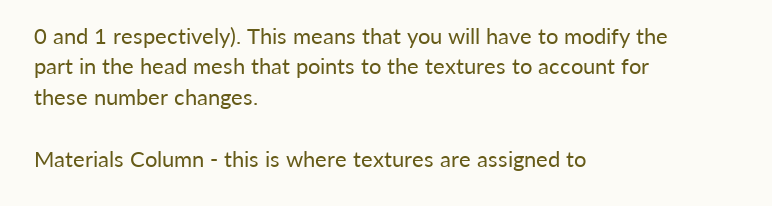0 and 1 respectively). This means that you will have to modify the part in the head mesh that points to the textures to account for these number changes.

Materials Column - this is where textures are assigned to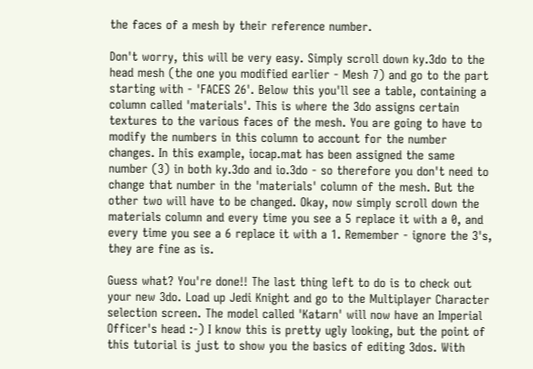the faces of a mesh by their reference number.

Don't worry, this will be very easy. Simply scroll down ky.3do to the head mesh (the one you modified earlier - Mesh 7) and go to the part starting with - 'FACES 26'. Below this you'll see a table, containing a column called 'materials'. This is where the 3do assigns certain textures to the various faces of the mesh. You are going to have to modify the numbers in this column to account for the number changes. In this example, iocap.mat has been assigned the same number (3) in both ky.3do and io.3do - so therefore you don't need to change that number in the 'materials' column of the mesh. But the other two will have to be changed. Okay, now simply scroll down the materials column and every time you see a 5 replace it with a 0, and every time you see a 6 replace it with a 1. Remember - ignore the 3's, they are fine as is.

Guess what? You're done!! The last thing left to do is to check out your new 3do. Load up Jedi Knight and go to the Multiplayer Character selection screen. The model called 'Katarn' will now have an Imperial Officer's head :-) I know this is pretty ugly looking, but the point of this tutorial is just to show you the basics of editing 3dos. With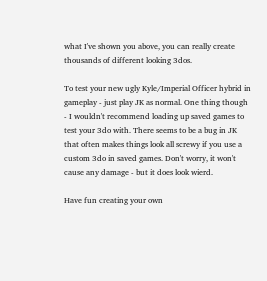what I've shown you above, you can really create thousands of different looking 3dos.

To test your new ugly Kyle/Imperial Officer hybrid in gameplay - just play JK as normal. One thing though - I wouldn't recommend loading up saved games to test your 3do with. There seems to be a bug in JK that often makes things look all screwy if you use a custom 3do in saved games. Don't worry, it won't cause any damage - but it does look wierd.

Have fun creating your own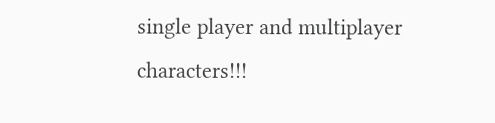single player and multiplayer characters!!!